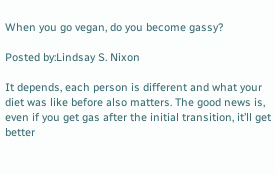When you go vegan, do you become gassy?

Posted by:Lindsay S. Nixon

It depends, each person is different and what your diet was like before also matters. The good news is, even if you get gas after the initial transition, it’ll get better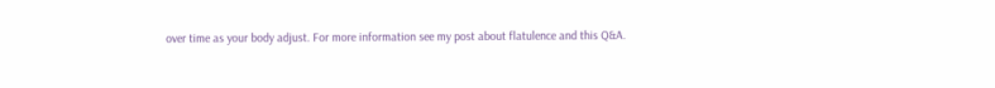over time as your body adjust. For more information see my post about flatulence and this Q&A.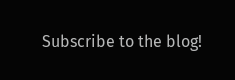Subscribe to the blog!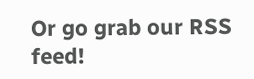Or go grab our RSS feed!